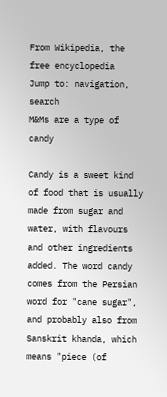From Wikipedia, the free encyclopedia
Jump to: navigation, search
M&Ms are a type of candy

Candy is a sweet kind of food that is usually made from sugar and water, with flavours and other ingredients added. The word candy comes from the Persian word for "cane sugar", and probably also from Sanskrit khanda, which means "piece (of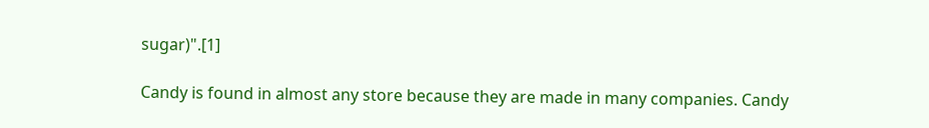sugar)".[1]

Candy is found in almost any store because they are made in many companies. Candy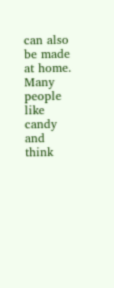can also be made at home. Many people like candy and think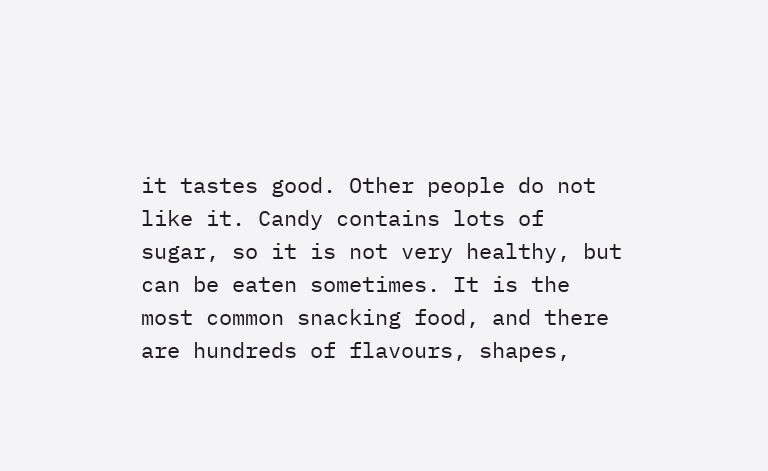it tastes good. Other people do not like it. Candy contains lots of sugar, so it is not very healthy, but can be eaten sometimes. It is the most common snacking food, and there are hundreds of flavours, shapes,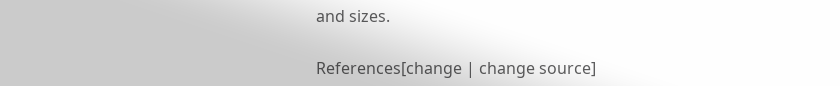and sizes.

References[change | change source]